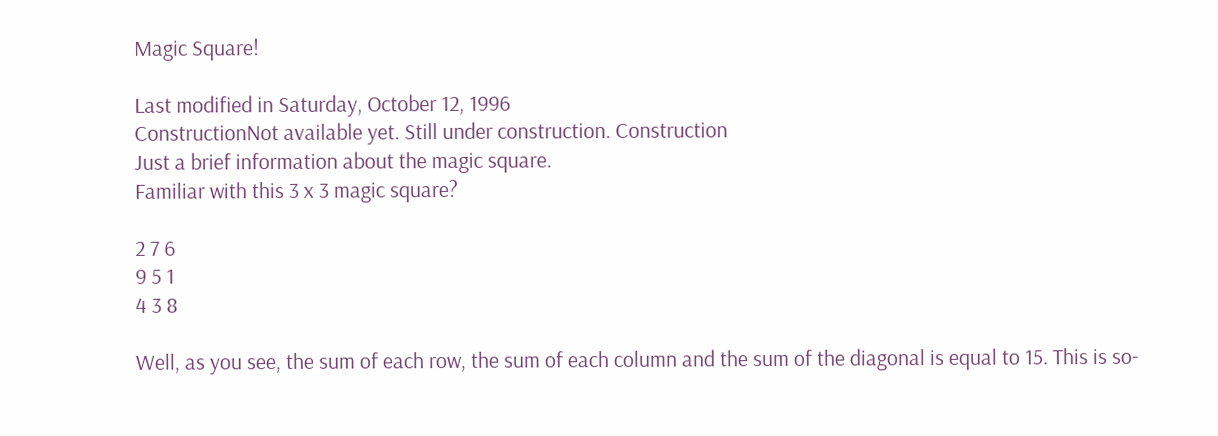Magic Square!

Last modified in Saturday, October 12, 1996
ConstructionNot available yet. Still under construction. Construction
Just a brief information about the magic square.
Familiar with this 3 x 3 magic square?

2 7 6
9 5 1
4 3 8

Well, as you see, the sum of each row, the sum of each column and the sum of the diagonal is equal to 15. This is so-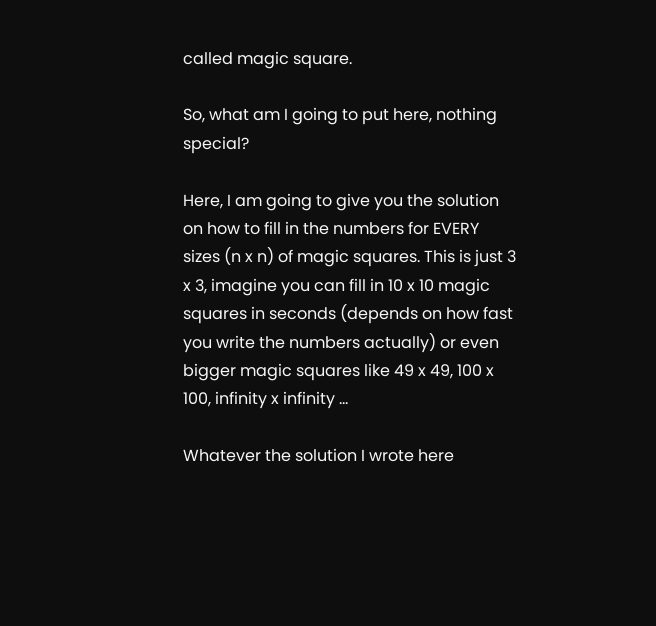called magic square.

So, what am I going to put here, nothing special?

Here, I am going to give you the solution on how to fill in the numbers for EVERY sizes (n x n) of magic squares. This is just 3 x 3, imagine you can fill in 10 x 10 magic squares in seconds (depends on how fast you write the numbers actually) or even bigger magic squares like 49 x 49, 100 x 100, infinity x infinity ...

Whatever the solution I wrote here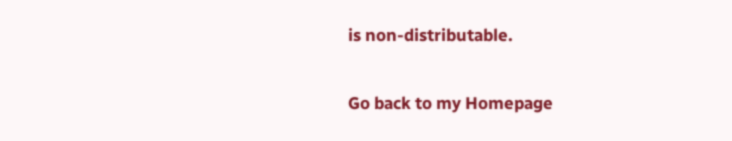is non-distributable.

Go back to my Homepage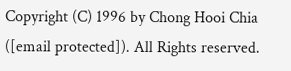Copyright (C) 1996 by Chong Hooi Chia ([email protected]). All Rights reserved.